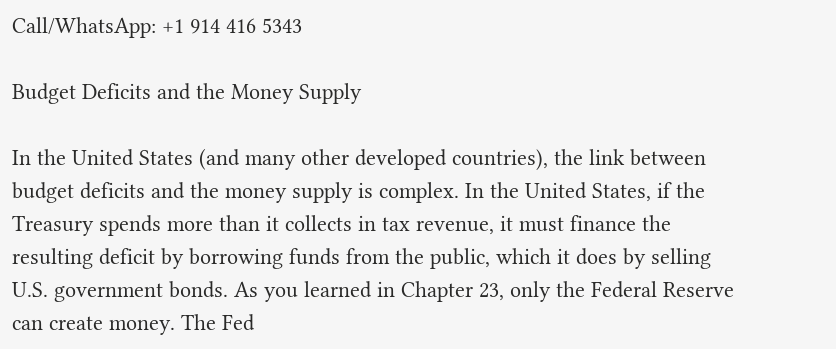Call/WhatsApp: +1 914 416 5343

Budget Deficits and the Money Supply

In the United States (and many other developed countries), the link between budget deficits and the money supply is complex. In the United States, if the Treasury spends more than it collects in tax revenue, it must finance the resulting deficit by borrowing funds from the public, which it does by selling U.S. government bonds. As you learned in Chapter 23, only the Federal Reserve can create money. The Fed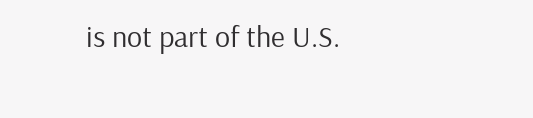is not part of the U.S.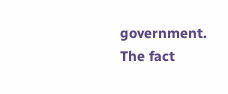government. The fact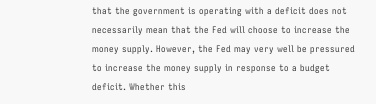that the government is operating with a deficit does not necessarily mean that the Fed will choose to increase the money supply. However, the Fed may very well be pressured to increase the money supply in response to a budget deficit. Whether this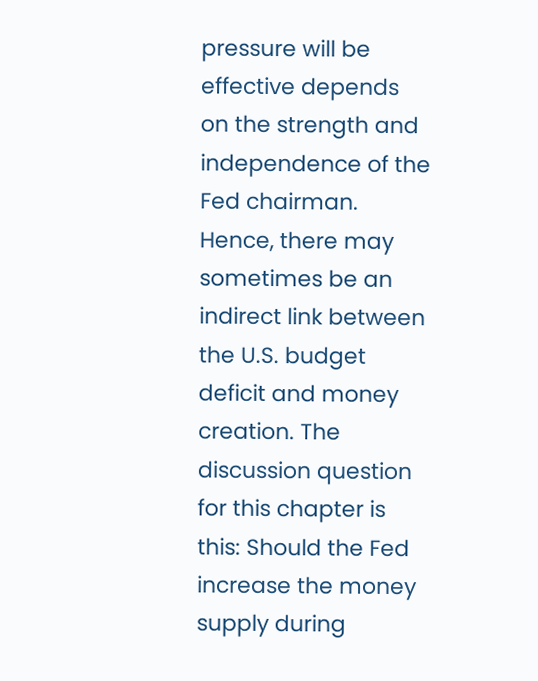pressure will be effective depends on the strength and independence of the Fed chairman. Hence, there may sometimes be an indirect link between the U.S. budget deficit and money creation. The discussion question for this chapter is this: Should the Fed increase the money supply during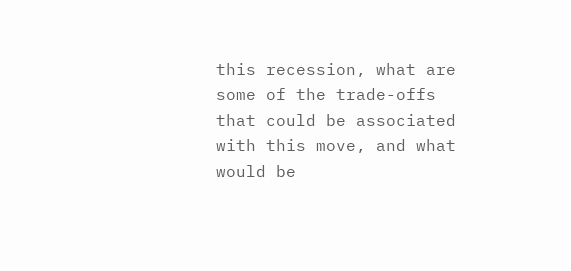this recession, what are some of the trade-offs that could be associated with this move, and what would be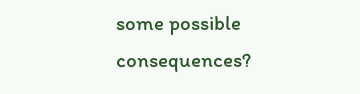some possible consequences?